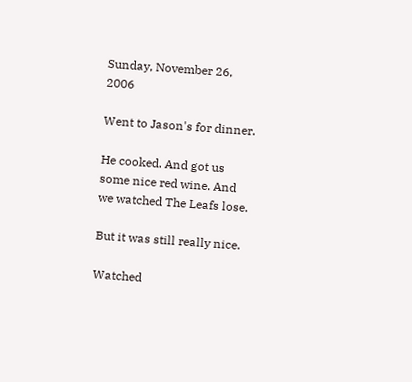Sunday, November 26, 2006

Went to Jason's for dinner.

He cooked. And got us some nice red wine. And we watched The Leafs lose.

But it was still really nice.

Watched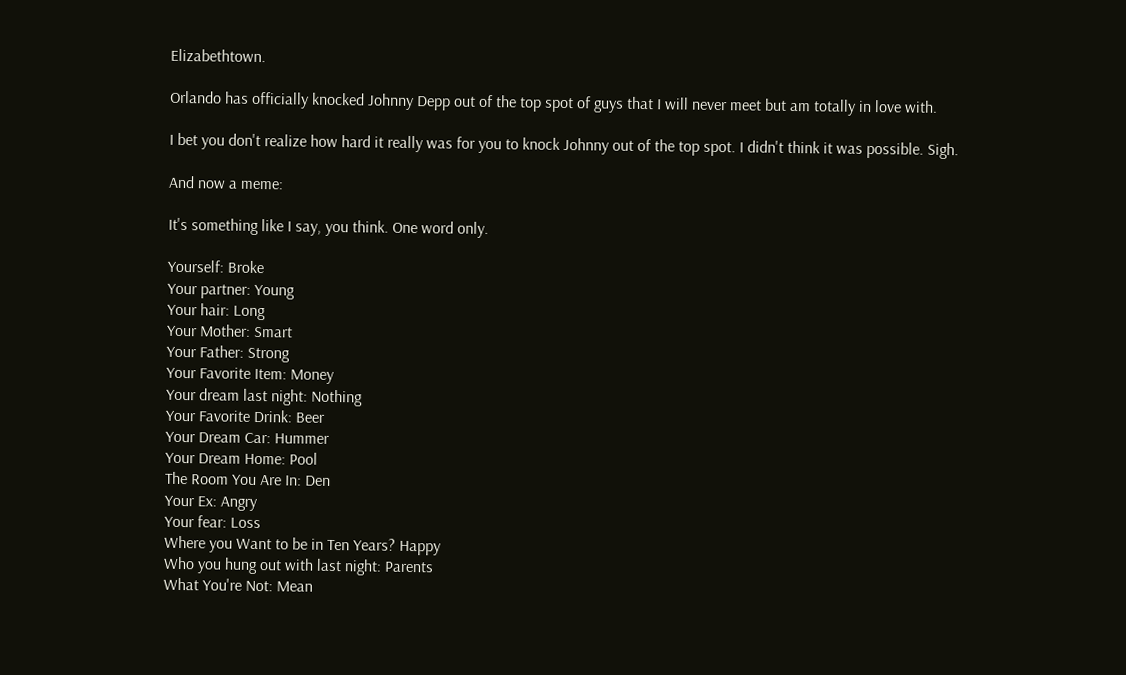Elizabethtown.

Orlando has officially knocked Johnny Depp out of the top spot of guys that I will never meet but am totally in love with.

I bet you don't realize how hard it really was for you to knock Johnny out of the top spot. I didn't think it was possible. Sigh.

And now a meme:

It's something like I say, you think. One word only.

Yourself: Broke
Your partner: Young
Your hair: Long
Your Mother: Smart
Your Father: Strong
Your Favorite Item: Money
Your dream last night: Nothing
Your Favorite Drink: Beer
Your Dream Car: Hummer
Your Dream Home: Pool
The Room You Are In: Den
Your Ex: Angry
Your fear: Loss
Where you Want to be in Ten Years? Happy
Who you hung out with last night: Parents
What You're Not: Mean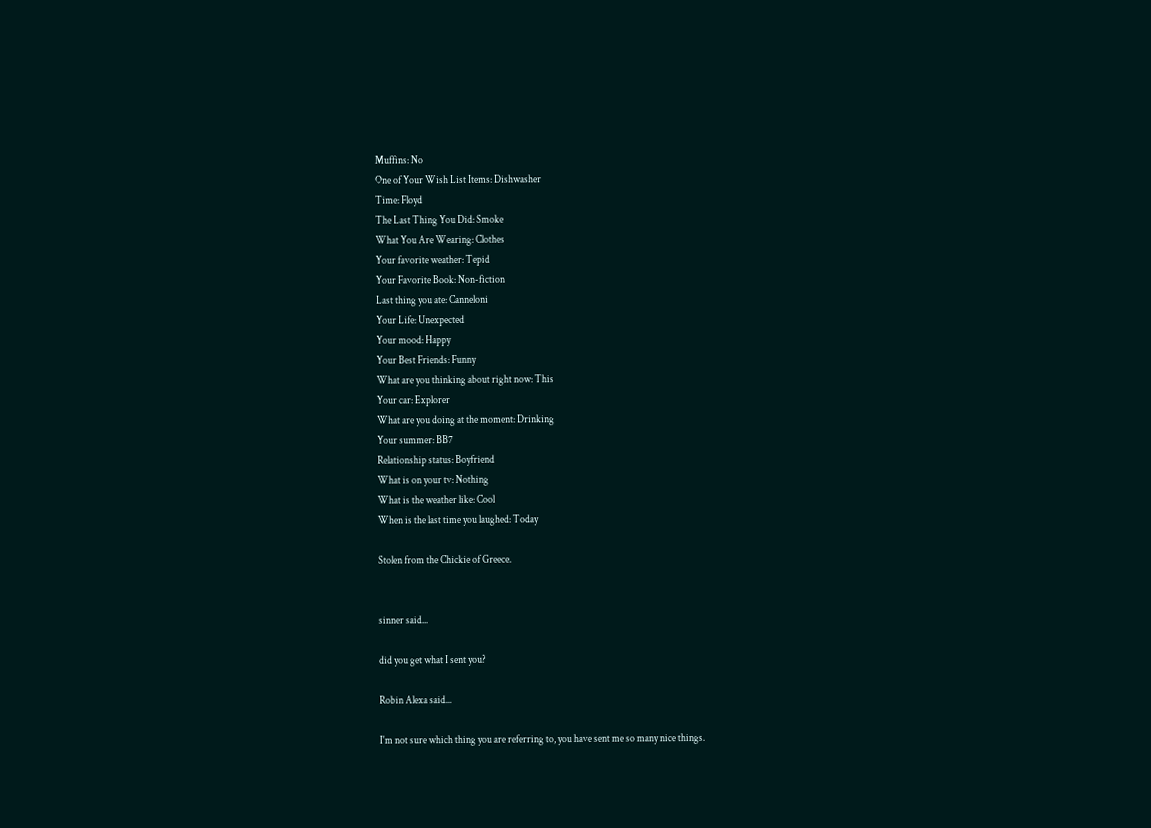Muffins: No
One of Your Wish List Items: Dishwasher
Time: Floyd
The Last Thing You Did: Smoke
What You Are Wearing: Clothes
Your favorite weather: Tepid
Your Favorite Book: Non-fiction
Last thing you ate: Canneloni
Your Life: Unexpected
Your mood: Happy
Your Best Friends: Funny
What are you thinking about right now: This
Your car: Explorer
What are you doing at the moment: Drinking
Your summer: BB7
Relationship status: Boyfriend
What is on your tv: Nothing
What is the weather like: Cool
When is the last time you laughed: Today

Stolen from the Chickie of Greece.


sinner said...

did you get what I sent you?

Robin Alexa said...

I'm not sure which thing you are referring to, you have sent me so many nice things.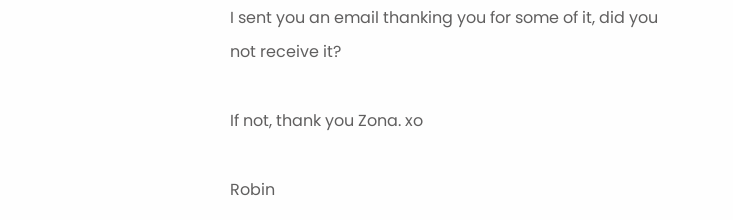I sent you an email thanking you for some of it, did you not receive it?

If not, thank you Zona. xo

Robin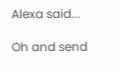Alexa said...

Oh and send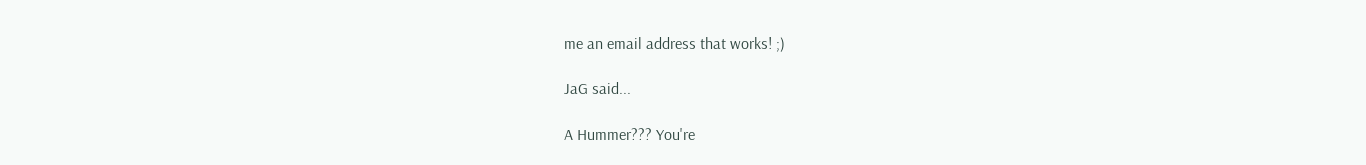me an email address that works! ;)

JaG said...

A Hummer??? You're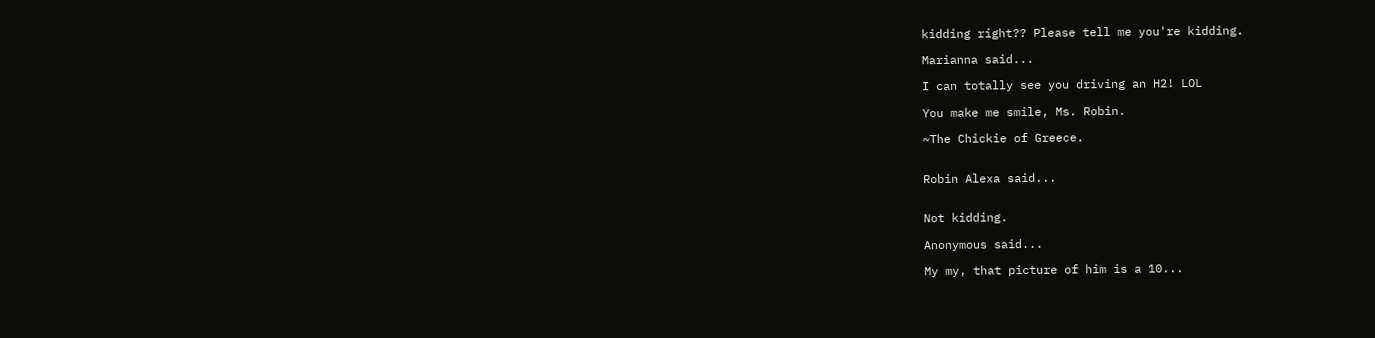kidding right?? Please tell me you're kidding.

Marianna said...

I can totally see you driving an H2! LOL

You make me smile, Ms. Robin.

~The Chickie of Greece.


Robin Alexa said...


Not kidding.

Anonymous said...

My my, that picture of him is a 10...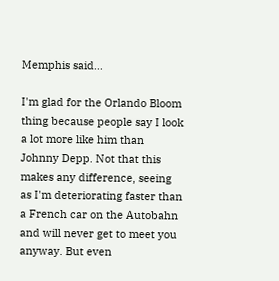Memphis said...

I'm glad for the Orlando Bloom thing because people say I look a lot more like him than Johnny Depp. Not that this makes any difference, seeing as I'm deteriorating faster than a French car on the Autobahn and will never get to meet you anyway. But even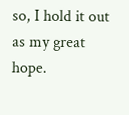so, I hold it out as my great hope.